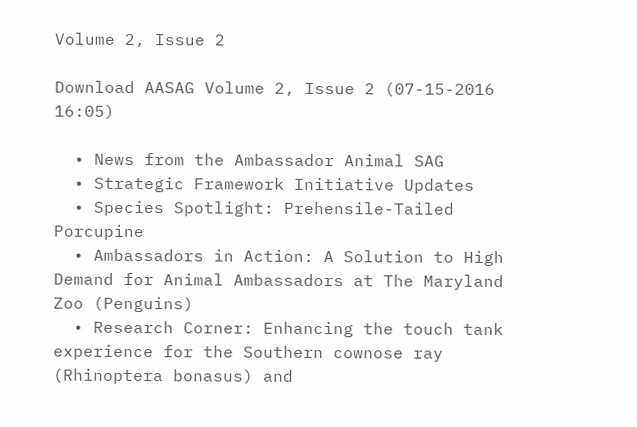Volume 2, Issue 2

Download AASAG Volume 2, Issue 2 (07-15-2016 16:05)

  • News from the Ambassador Animal SAG
  • Strategic Framework Initiative Updates
  • Species Spotlight: Prehensile-Tailed Porcupine
  • Ambassadors in Action: A Solution to High Demand for Animal Ambassadors at The Maryland Zoo (Penguins)
  • Research Corner: Enhancing the touch tank experience for the Southern cownose ray (Rhinoptera bonasus) and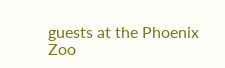guests at the Phoenix Zoo